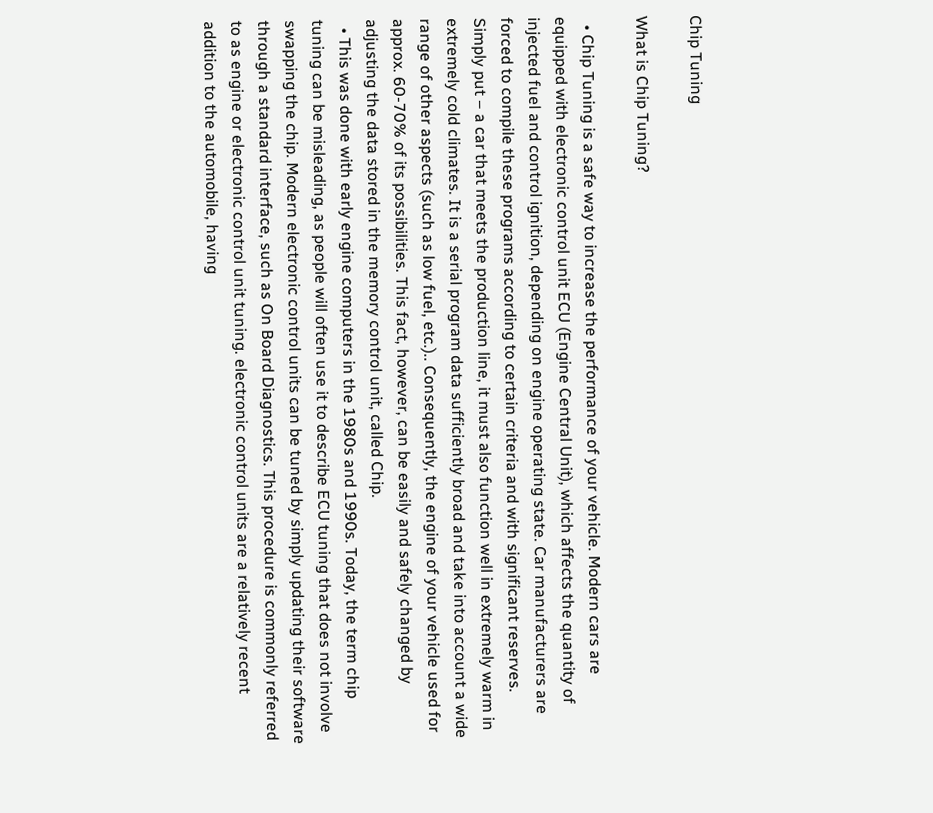Chip Tuning

What is Chip Tuning?

  • Chip Tuning is a safe way to increase the performance of your vehicle. Modern cars are equipped with electronic control unit ECU (Engine Central Unit), which affects the quantity of injected fuel and control ignition, depending on engine operating state. Car manufacturers are forced to compile these programs according to certain criteria and with significant reserves. Simply put – a car that meets the production line, it must also function well in extremely warm in extremely cold climates. It is a serial program data sufficiently broad and take into account a wide range of other aspects (such as low fuel, etc.).. Consequently, the engine of your vehicle used for approx. 60-70% of its possibilities. This fact, however, can be easily and safely changed by adjusting the data stored in the memory control unit, called Chip.
  • This was done with early engine computers in the 1980s and 1990s. Today, the term chip tuning can be misleading, as people will often use it to describe ECU tuning that does not involve swapping the chip. Modern electronic control units can be tuned by simply updating their software through a standard interface, such as On Board Diagnostics. This procedure is commonly referred to as engine or electronic control unit tuning. electronic control units are a relatively recent addition to the automobile, having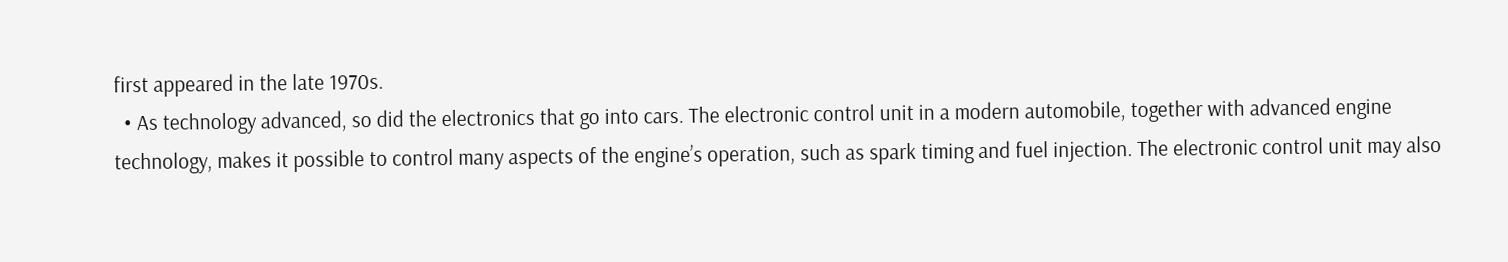first appeared in the late 1970s.
  • As technology advanced, so did the electronics that go into cars. The electronic control unit in a modern automobile, together with advanced engine technology, makes it possible to control many aspects of the engine’s operation, such as spark timing and fuel injection. The electronic control unit may also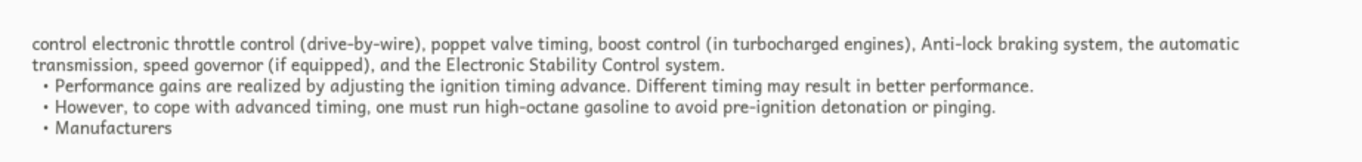control electronic throttle control (drive-by-wire), poppet valve timing, boost control (in turbocharged engines), Anti-lock braking system, the automatic transmission, speed governor (if equipped), and the Electronic Stability Control system.
  • Performance gains are realized by adjusting the ignition timing advance. Different timing may result in better performance.
  • However, to cope with advanced timing, one must run high-octane gasoline to avoid pre-ignition detonation or pinging.
  • Manufacturers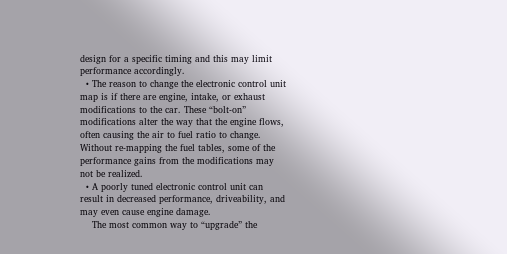design for a specific timing and this may limit performance accordingly.
  • The reason to change the electronic control unit map is if there are engine, intake, or exhaust modifications to the car. These “bolt-on” modifications alter the way that the engine flows, often causing the air to fuel ratio to change. Without re-mapping the fuel tables, some of the performance gains from the modifications may not be realized.
  • A poorly tuned electronic control unit can result in decreased performance, driveability, and may even cause engine damage.
    The most common way to “upgrade” the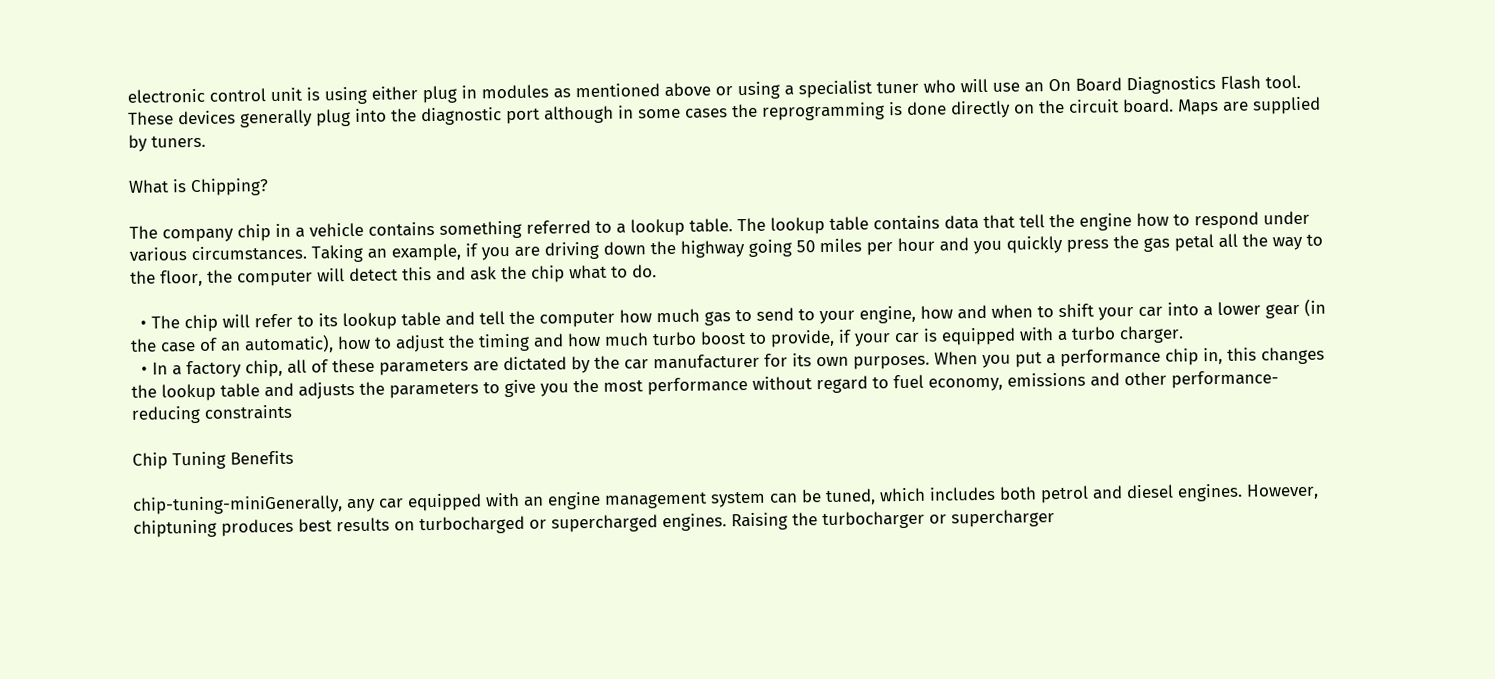electronic control unit is using either plug in modules as mentioned above or using a specialist tuner who will use an On Board Diagnostics Flash tool. These devices generally plug into the diagnostic port although in some cases the reprogramming is done directly on the circuit board. Maps are supplied by tuners.

What is Chipping?

The company chip in a vehicle contains something referred to a lookup table. The lookup table contains data that tell the engine how to respond under various circumstances. Taking an example, if you are driving down the highway going 50 miles per hour and you quickly press the gas petal all the way to the floor, the computer will detect this and ask the chip what to do.

  • The chip will refer to its lookup table and tell the computer how much gas to send to your engine, how and when to shift your car into a lower gear (in the case of an automatic), how to adjust the timing and how much turbo boost to provide, if your car is equipped with a turbo charger.
  • In a factory chip, all of these parameters are dictated by the car manufacturer for its own purposes. When you put a performance chip in, this changes the lookup table and adjusts the parameters to give you the most performance without regard to fuel economy, emissions and other performance-reducing constraints

Chip Tuning Benefits

chip-tuning-miniGenerally, any car equipped with an engine management system can be tuned, which includes both petrol and diesel engines. However, chiptuning produces best results on turbocharged or supercharged engines. Raising the turbocharger or supercharger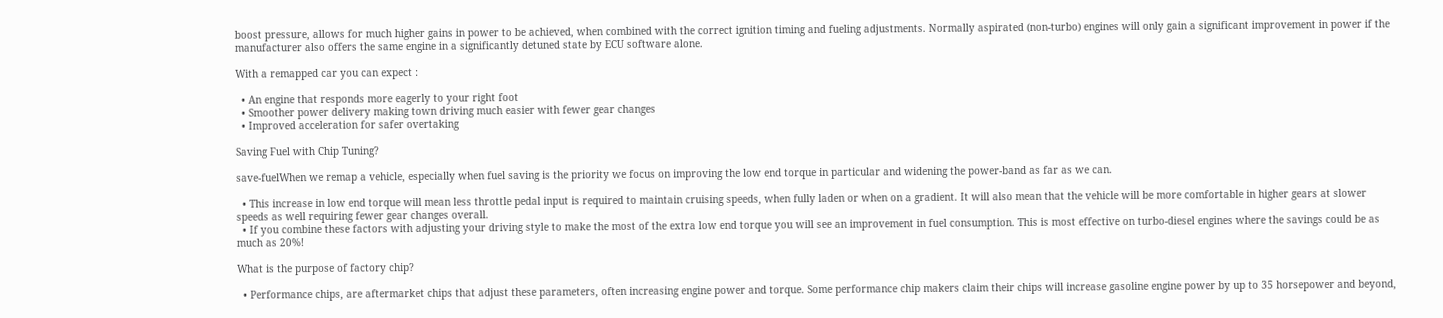boost pressure, allows for much higher gains in power to be achieved, when combined with the correct ignition timing and fueling adjustments. Normally aspirated (non-turbo) engines will only gain a significant improvement in power if the manufacturer also offers the same engine in a significantly detuned state by ECU software alone.

With a remapped car you can expect :

  • An engine that responds more eagerly to your right foot
  • Smoother power delivery making town driving much easier with fewer gear changes
  • Improved acceleration for safer overtaking

Saving Fuel with Chip Tuning?

save-fuelWhen we remap a vehicle, especially when fuel saving is the priority we focus on improving the low end torque in particular and widening the power-band as far as we can.

  • This increase in low end torque will mean less throttle pedal input is required to maintain cruising speeds, when fully laden or when on a gradient. It will also mean that the vehicle will be more comfortable in higher gears at slower speeds as well requiring fewer gear changes overall.
  • If you combine these factors with adjusting your driving style to make the most of the extra low end torque you will see an improvement in fuel consumption. This is most effective on turbo-diesel engines where the savings could be as much as 20%!

What is the purpose of factory chip?

  • Performance chips, are aftermarket chips that adjust these parameters, often increasing engine power and torque. Some performance chip makers claim their chips will increase gasoline engine power by up to 35 horsepower and beyond,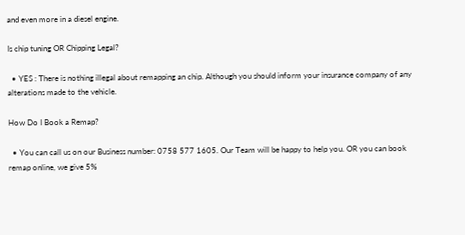and even more in a diesel engine.

Is chip tuning OR Chipping Legal?

  • YES : There is nothing illegal about remapping an chip. Although you should inform your insurance company of any alterations made to the vehicle.

How Do I Book a Remap?

  • You can call us on our Business number: 0758 577 1605. Our Team will be happy to help you. OR you can book remap online, we give 5%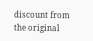discount from the original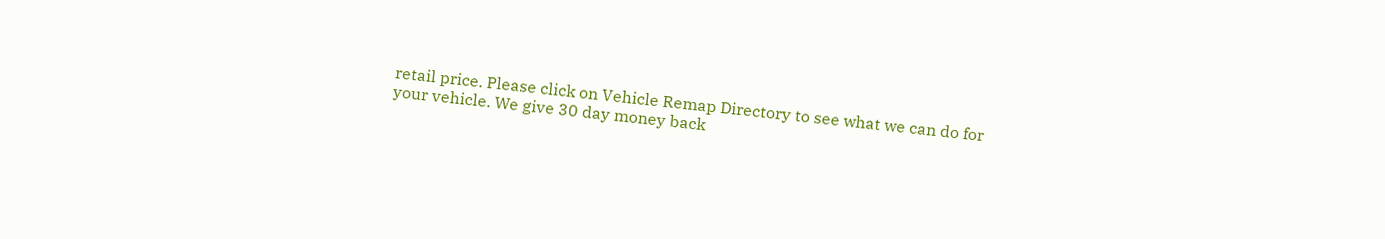retail price. Please click on Vehicle Remap Directory to see what we can do for your vehicle. We give 30 day money back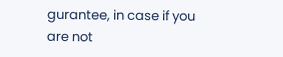gurantee, in case if you are not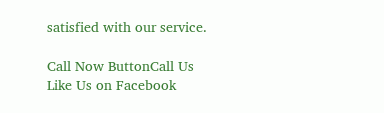satisfied with our service.

Call Now ButtonCall Us
Like Us on Facebook